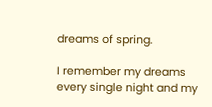dreams of spring.

I remember my dreams every single night and my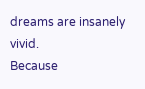dreams are insanely vivid.
Because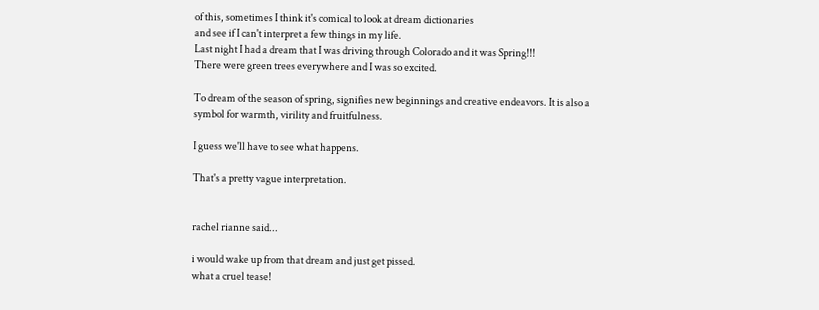of this, sometimes I think it's comical to look at dream dictionaries
and see if I can't interpret a few things in my life.
Last night I had a dream that I was driving through Colorado and it was Spring!!!
There were green trees everywhere and I was so excited.

To dream of the season of spring, signifies new beginnings and creative endeavors. It is also a symbol for warmth, virility and fruitfulness.

I guess we'll have to see what happens.

That's a pretty vague interpretation.


rachel rianne said...

i would wake up from that dream and just get pissed.
what a cruel tease!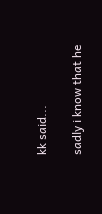kk said...

sadly i know that he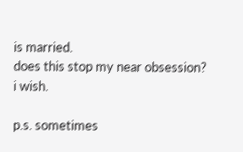is married.
does this stop my near obsession?
i wish.

p.s. sometimes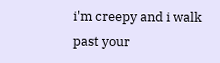i'm creepy and i walk past your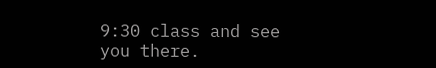9:30 class and see you there.